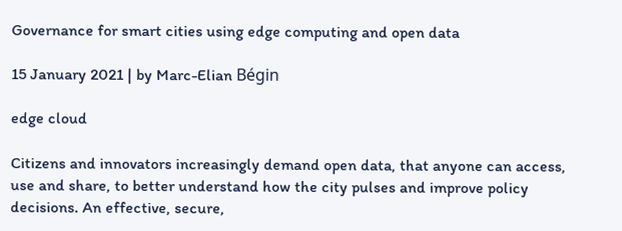Governance for smart cities using edge computing and open data

15 January 2021 | by Marc-Elian Bégin

edge cloud

Citizens and innovators increasingly demand open data, that anyone can access, use and share, to better understand how the city pulses and improve policy decisions. An effective, secure,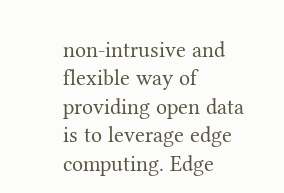non-intrusive and flexible way of providing open data is to leverage edge computing. Edge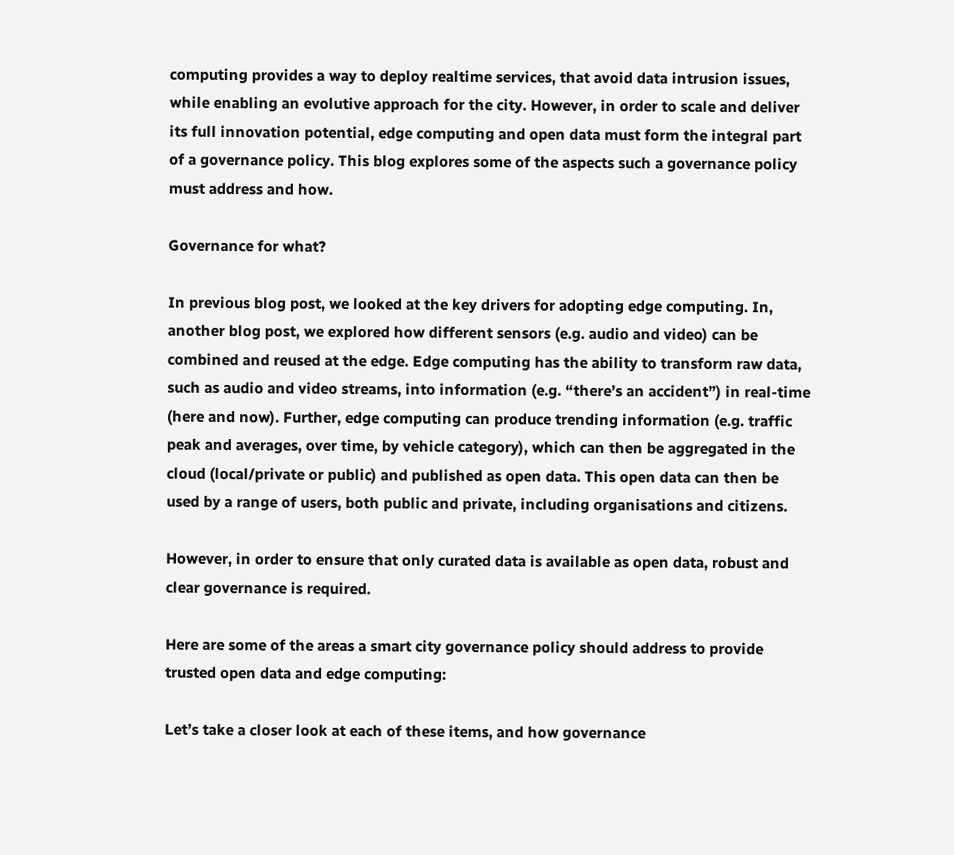computing provides a way to deploy realtime services, that avoid data intrusion issues, while enabling an evolutive approach for the city. However, in order to scale and deliver its full innovation potential, edge computing and open data must form the integral part of a governance policy. This blog explores some of the aspects such a governance policy must address and how.

Governance for what?

In previous blog post, we looked at the key drivers for adopting edge computing. In, another blog post, we explored how different sensors (e.g. audio and video) can be combined and reused at the edge. Edge computing has the ability to transform raw data, such as audio and video streams, into information (e.g. “there’s an accident”) in real-time (here and now). Further, edge computing can produce trending information (e.g. traffic peak and averages, over time, by vehicle category), which can then be aggregated in the cloud (local/private or public) and published as open data. This open data can then be used by a range of users, both public and private, including organisations and citizens.

However, in order to ensure that only curated data is available as open data, robust and clear governance is required.

Here are some of the areas a smart city governance policy should address to provide trusted open data and edge computing:

Let’s take a closer look at each of these items, and how governance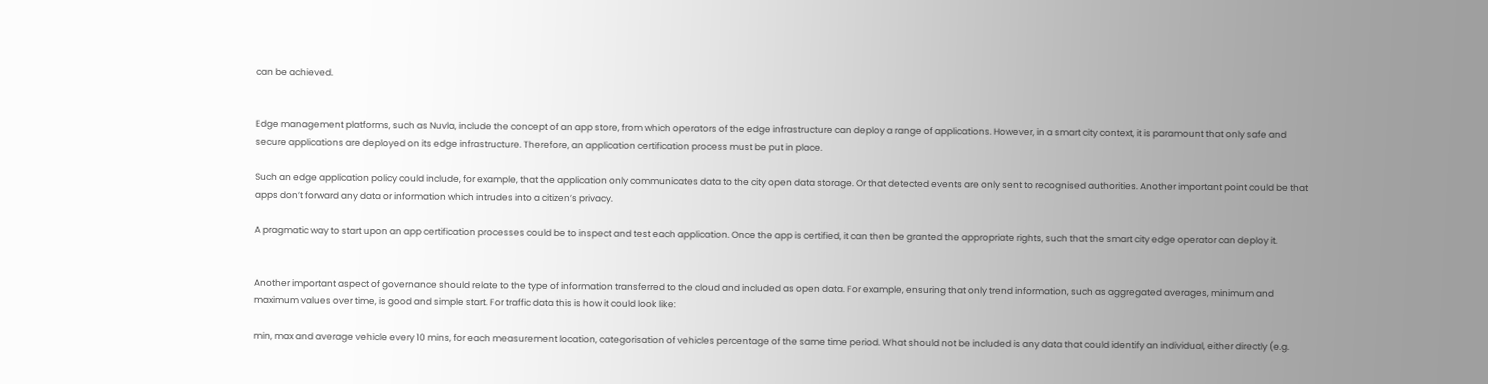can be achieved.


Edge management platforms, such as Nuvla, include the concept of an app store, from which operators of the edge infrastructure can deploy a range of applications. However, in a smart city context, it is paramount that only safe and secure applications are deployed on its edge infrastructure. Therefore, an application certification process must be put in place.

Such an edge application policy could include, for example, that the application only communicates data to the city open data storage. Or that detected events are only sent to recognised authorities. Another important point could be that apps don’t forward any data or information which intrudes into a citizen’s privacy.

A pragmatic way to start upon an app certification processes could be to inspect and test each application. Once the app is certified, it can then be granted the appropriate rights, such that the smart city edge operator can deploy it.


Another important aspect of governance should relate to the type of information transferred to the cloud and included as open data. For example, ensuring that only trend information, such as aggregated averages, minimum and maximum values over time, is good and simple start. For traffic data this is how it could look like:

min, max and average vehicle every 10 mins, for each measurement location, categorisation of vehicles percentage of the same time period. What should not be included is any data that could identify an individual, either directly (e.g.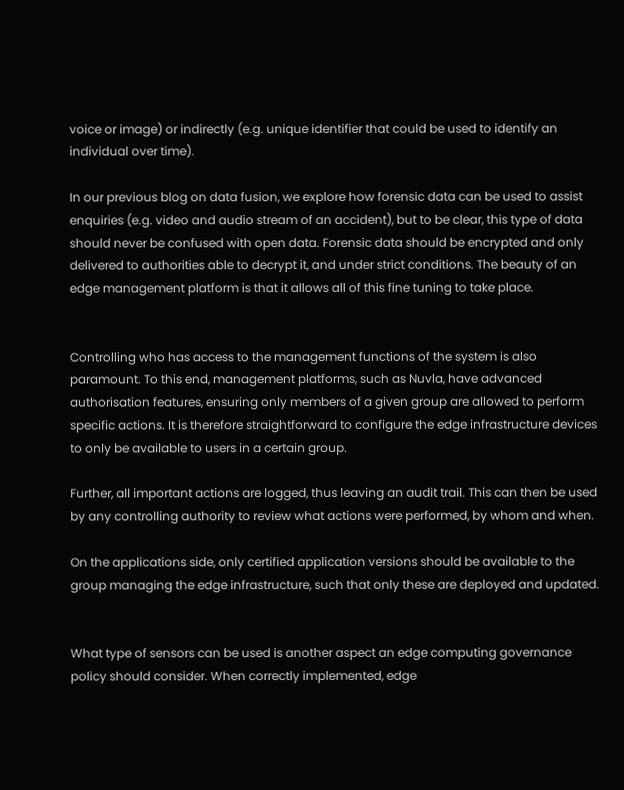voice or image) or indirectly (e.g. unique identifier that could be used to identify an individual over time).

In our previous blog on data fusion, we explore how forensic data can be used to assist enquiries (e.g. video and audio stream of an accident), but to be clear, this type of data should never be confused with open data. Forensic data should be encrypted and only delivered to authorities able to decrypt it, and under strict conditions. The beauty of an edge management platform is that it allows all of this fine tuning to take place.


Controlling who has access to the management functions of the system is also paramount. To this end, management platforms, such as Nuvla, have advanced authorisation features, ensuring only members of a given group are allowed to perform specific actions. It is therefore straightforward to configure the edge infrastructure devices to only be available to users in a certain group.

Further, all important actions are logged, thus leaving an audit trail. This can then be used by any controlling authority to review what actions were performed, by whom and when.

On the applications side, only certified application versions should be available to the group managing the edge infrastructure, such that only these are deployed and updated.


What type of sensors can be used is another aspect an edge computing governance policy should consider. When correctly implemented, edge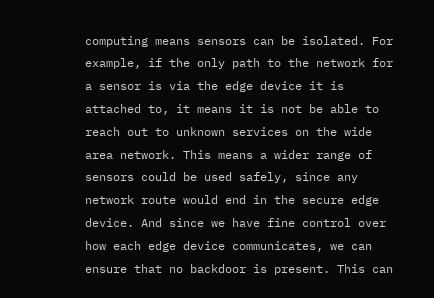computing means sensors can be isolated. For example, if the only path to the network for a sensor is via the edge device it is attached to, it means it is not be able to reach out to unknown services on the wide area network. This means a wider range of sensors could be used safely, since any network route would end in the secure edge device. And since we have fine control over how each edge device communicates, we can ensure that no backdoor is present. This can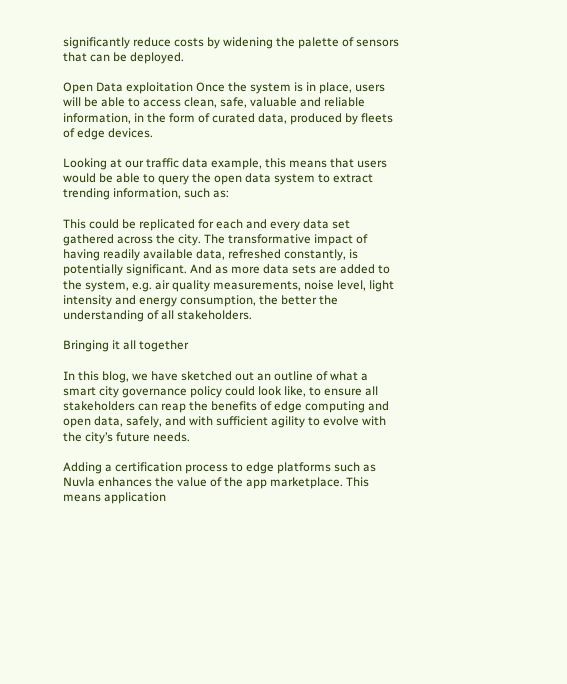significantly reduce costs by widening the palette of sensors that can be deployed.

Open Data exploitation Once the system is in place, users will be able to access clean, safe, valuable and reliable information, in the form of curated data, produced by fleets of edge devices.

Looking at our traffic data example, this means that users would be able to query the open data system to extract trending information, such as:

This could be replicated for each and every data set gathered across the city. The transformative impact of having readily available data, refreshed constantly, is potentially significant. And as more data sets are added to the system, e.g. air quality measurements, noise level, light intensity and energy consumption, the better the understanding of all stakeholders.

Bringing it all together

In this blog, we have sketched out an outline of what a smart city governance policy could look like, to ensure all stakeholders can reap the benefits of edge computing and open data, safely, and with sufficient agility to evolve with the city’s future needs.

Adding a certification process to edge platforms such as Nuvla enhances the value of the app marketplace. This means application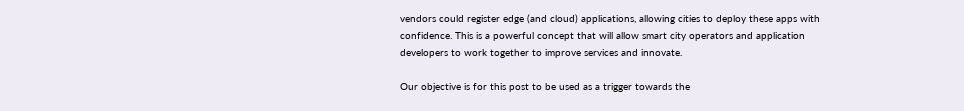vendors could register edge (and cloud) applications, allowing cities to deploy these apps with confidence. This is a powerful concept that will allow smart city operators and application developers to work together to improve services and innovate.

Our objective is for this post to be used as a trigger towards the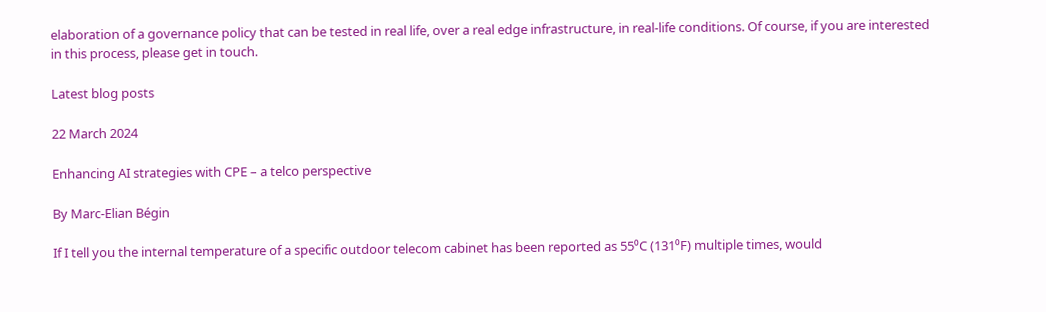elaboration of a governance policy that can be tested in real life, over a real edge infrastructure, in real-life conditions. Of course, if you are interested in this process, please get in touch.

Latest blog posts

22 March 2024

Enhancing AI strategies with CPE – a telco perspective

By Marc-Elian Bégin

If I tell you the internal temperature of a specific outdoor telecom cabinet has been reported as 55⁰C (131⁰F) multiple times, would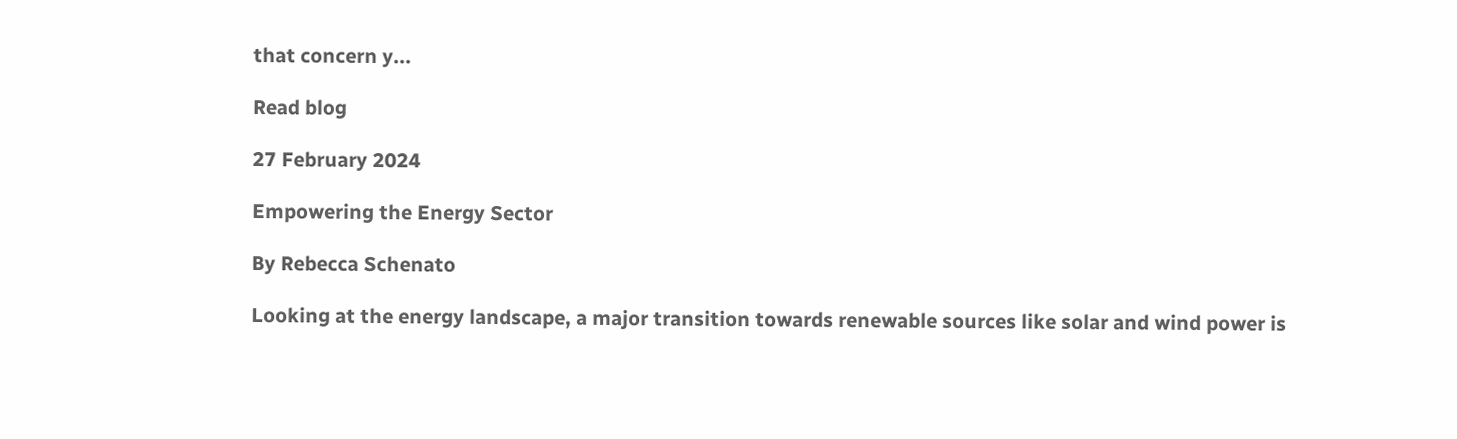that concern y...

Read blog

27 February 2024

Empowering the Energy Sector

By Rebecca Schenato

Looking at the energy landscape, a major transition towards renewable sources like solar and wind power is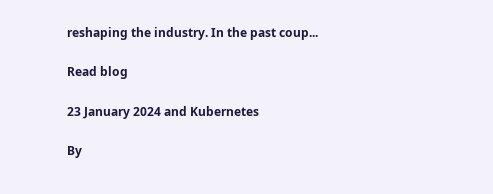reshaping the industry. In the past coup...

Read blog

23 January 2024 and Kubernetes

By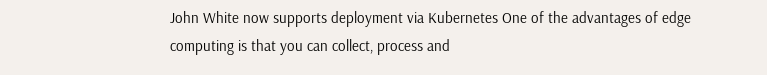John White now supports deployment via Kubernetes One of the advantages of edge computing is that you can collect, process and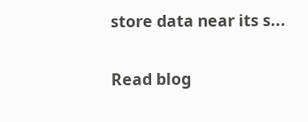store data near its s...

Read blog